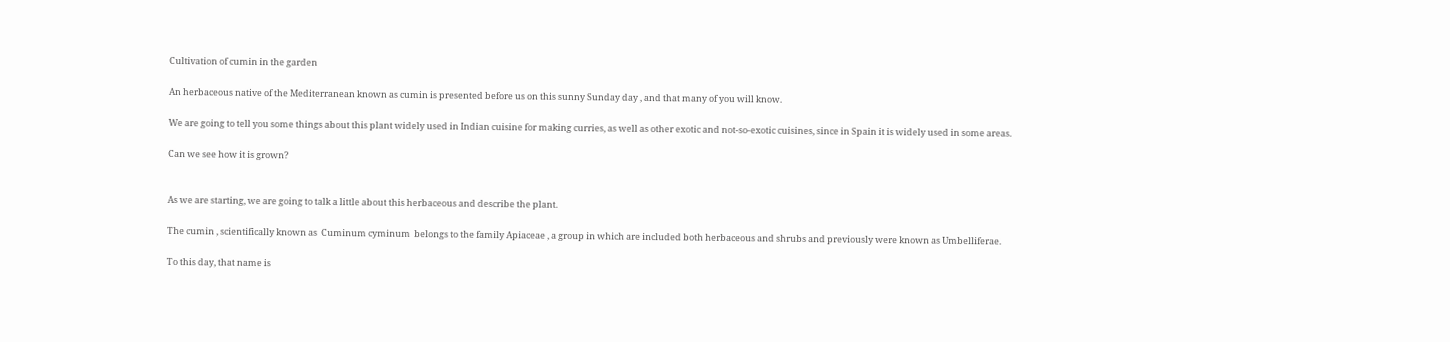Cultivation of cumin in the garden

An herbaceous native of the Mediterranean known as cumin is presented before us on this sunny Sunday day , and that many of you will know.

We are going to tell you some things about this plant widely used in Indian cuisine for making curries, as well as other exotic and not-so-exotic cuisines, since in Spain it is widely used in some areas.

Can we see how it is grown?


As we are starting, we are going to talk a little about this herbaceous and describe the plant.

The cumin , scientifically known as  Cuminum cyminum  belongs to the family Apiaceae , a group in which are included both herbaceous and shrubs and previously were known as Umbelliferae.

To this day, that name is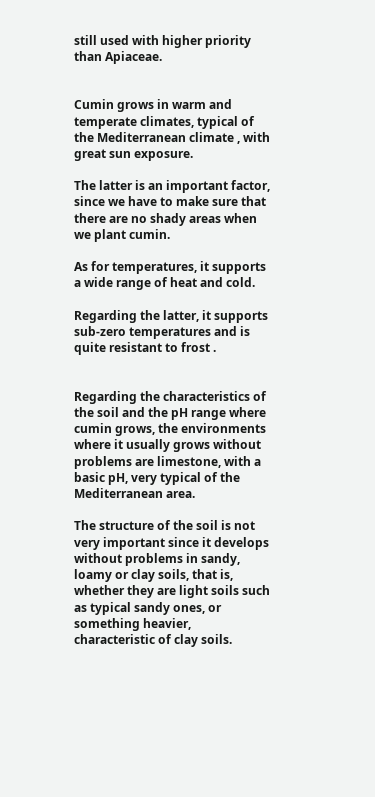still used with higher priority than Apiaceae.


Cumin grows in warm and temperate climates, typical of the Mediterranean climate , with great sun exposure.

The latter is an important factor, since we have to make sure that there are no shady areas when we plant cumin.

As for temperatures, it supports a wide range of heat and cold.

Regarding the latter, it supports sub-zero temperatures and is quite resistant to frost .


Regarding the characteristics of the soil and the pH range where cumin grows, the environments where it usually grows without problems are limestone, with a basic pH, very typical of the Mediterranean area.

The structure of the soil is not very important since it develops without problems in sandy, loamy or clay soils, that is, whether they are light soils such as typical sandy ones, or something heavier, characteristic of clay soils.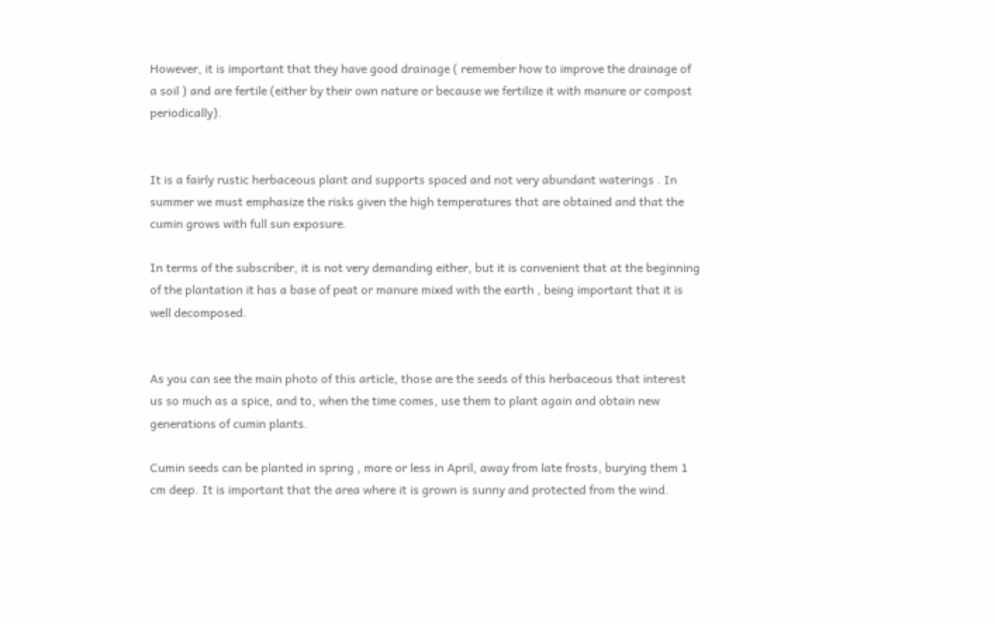However, it is important that they have good drainage ( remember how to improve the drainage of a soil ) and are fertile (either by their own nature or because we fertilize it with manure or compost periodically).


It is a fairly rustic herbaceous plant and supports spaced and not very abundant waterings . In summer we must emphasize the risks given the high temperatures that are obtained and that the cumin grows with full sun exposure.

In terms of the subscriber, it is not very demanding either, but it is convenient that at the beginning of the plantation it has a base of peat or manure mixed with the earth , being important that it is well decomposed.


As you can see the main photo of this article, those are the seeds of this herbaceous that interest us so much as a spice, and to, when the time comes, use them to plant again and obtain new generations of cumin plants.

Cumin seeds can be planted in spring , more or less in April, away from late frosts, burying them 1 cm deep. It is important that the area where it is grown is sunny and protected from the wind.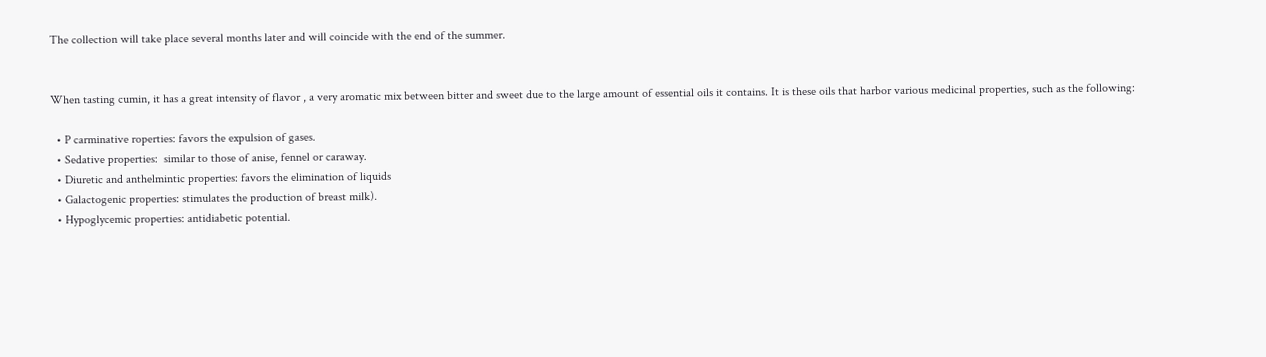The collection will take place several months later and will coincide with the end of the summer.


When tasting cumin, it has a great intensity of flavor , a very aromatic mix between bitter and sweet due to the large amount of essential oils it contains. It is these oils that harbor various medicinal properties, such as the following:

  • P carminative roperties: favors the expulsion of gases.
  • Sedative properties:  similar to those of anise, fennel or caraway.
  • Diuretic and anthelmintic properties: favors the elimination of liquids
  • Galactogenic properties: stimulates the production of breast milk).
  • Hypoglycemic properties: antidiabetic potential.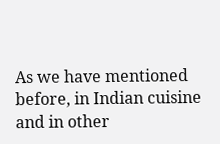As we have mentioned before, in Indian cuisine and in other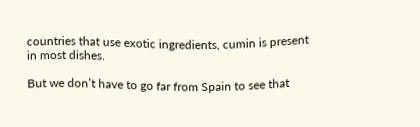countries that use exotic ingredients, cumin is present in most dishes.

But we don’t have to go far from Spain to see that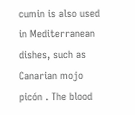cumin is also used in Mediterranean dishes, such as Canarian mojo picón . The blood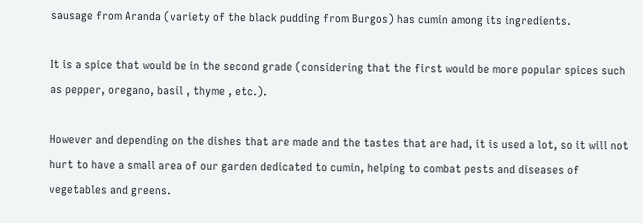sausage from Aranda (variety of the black pudding from Burgos) has cumin among its ingredients.

It is a spice that would be in the second grade (considering that the first would be more popular spices such as pepper, oregano, basil , thyme , etc.).

However and depending on the dishes that are made and the tastes that are had, it is used a lot, so it will not hurt to have a small area of our garden dedicated to cumin, helping to combat pests and diseases of vegetables and greens.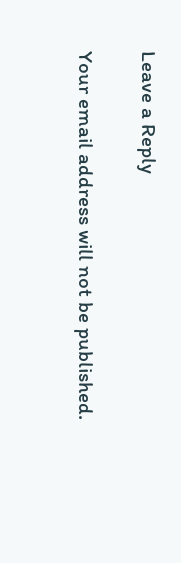Leave a Reply

Your email address will not be published.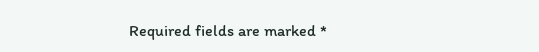Required fields are marked *